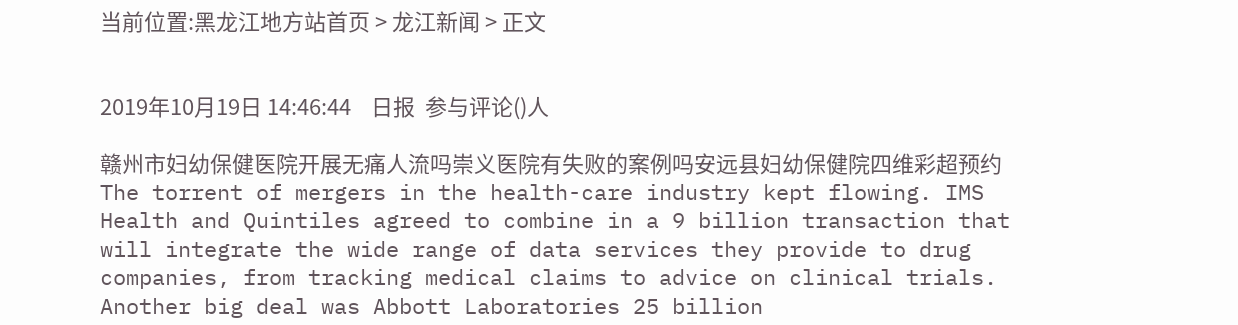当前位置:黑龙江地方站首页 > 龙江新闻 > 正文


2019年10月19日 14:46:44    日报  参与评论()人

赣州市妇幼保健医院开展无痛人流吗崇义医院有失败的案例吗安远县妇幼保健院四维彩超预约 The torrent of mergers in the health-care industry kept flowing. IMS Health and Quintiles agreed to combine in a 9 billion transaction that will integrate the wide range of data services they provide to drug companies, from tracking medical claims to advice on clinical trials. Another big deal was Abbott Laboratories 25 billion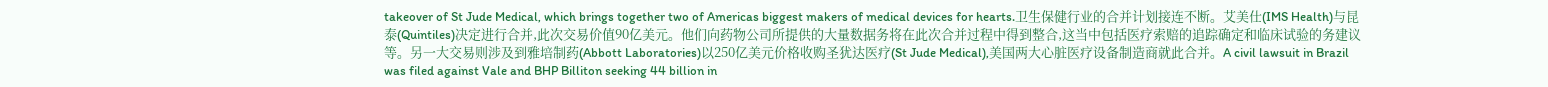takeover of St Jude Medical, which brings together two of Americas biggest makers of medical devices for hearts.卫生保健行业的合并计划接连不断。艾美仕(IMS Health)与昆泰(Quintiles)决定进行合并,此次交易价值90亿美元。他们向药物公司所提供的大量数据务将在此次合并过程中得到整合,这当中包括医疗索赔的追踪确定和临床试验的务建议等。另一大交易则涉及到雅培制药(Abbott Laboratories)以250亿美元价格收购圣犹达医疗(St Jude Medical),美国两大心脏医疗设备制造商就此合并。A civil lawsuit in Brazil was filed against Vale and BHP Billiton seeking 44 billion in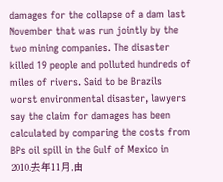damages for the collapse of a dam last November that was run jointly by the two mining companies. The disaster killed 19 people and polluted hundreds of miles of rivers. Said to be Brazils worst environmental disaster, lawyers say the claim for damages has been calculated by comparing the costs from BPs oil spill in the Gulf of Mexico in 2010.去年11月,由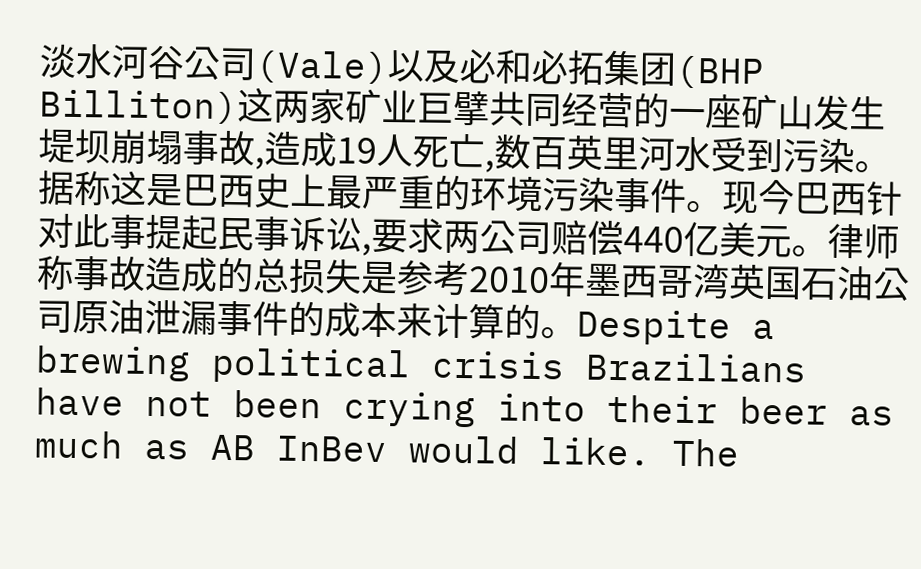淡水河谷公司(Vale)以及必和必拓集团(BHP Billiton)这两家矿业巨擘共同经营的一座矿山发生堤坝崩塌事故,造成19人死亡,数百英里河水受到污染。据称这是巴西史上最严重的环境污染事件。现今巴西针对此事提起民事诉讼,要求两公司赔偿440亿美元。律师称事故造成的总损失是参考2010年墨西哥湾英国石油公司原油泄漏事件的成本来计算的。Despite a brewing political crisis Brazilians have not been crying into their beer as much as AB InBev would like. The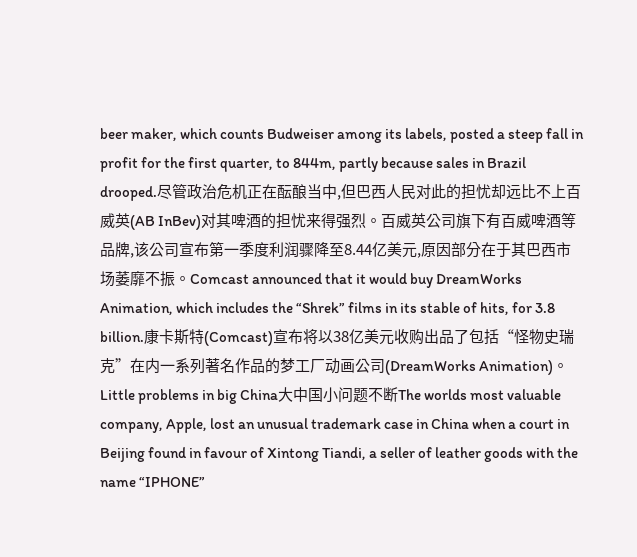beer maker, which counts Budweiser among its labels, posted a steep fall in profit for the first quarter, to 844m, partly because sales in Brazil drooped.尽管政治危机正在酝酿当中,但巴西人民对此的担忧却远比不上百威英(AB InBev)对其啤酒的担忧来得强烈。百威英公司旗下有百威啤酒等品牌,该公司宣布第一季度利润骤降至8.44亿美元,原因部分在于其巴西市场萎靡不振。Comcast announced that it would buy DreamWorks Animation, which includes the “Shrek” films in its stable of hits, for 3.8 billion.康卡斯特(Comcast)宣布将以38亿美元收购出品了包括“怪物史瑞克”在内一系列著名作品的梦工厂动画公司(DreamWorks Animation)。Little problems in big China大中国小问题不断The worlds most valuable company, Apple, lost an unusual trademark case in China when a court in Beijing found in favour of Xintong Tiandi, a seller of leather goods with the name “IPHONE”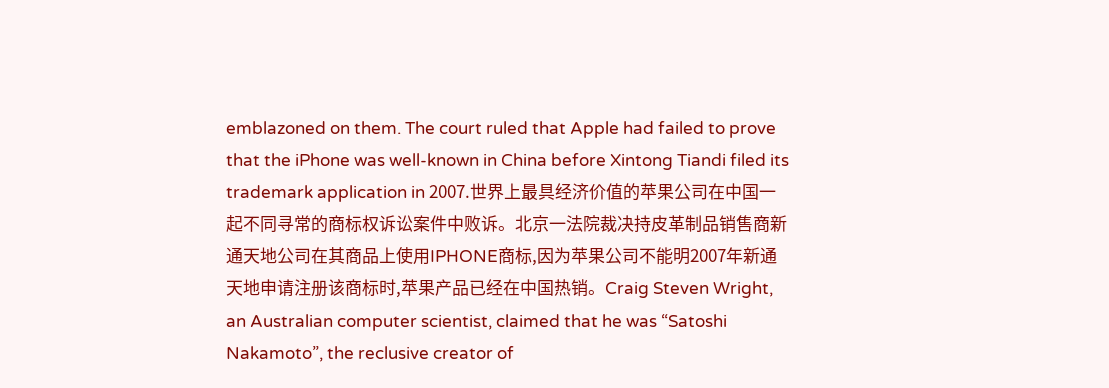emblazoned on them. The court ruled that Apple had failed to prove that the iPhone was well-known in China before Xintong Tiandi filed its trademark application in 2007.世界上最具经济价值的苹果公司在中国一起不同寻常的商标权诉讼案件中败诉。北京一法院裁决持皮革制品销售商新通天地公司在其商品上使用IPHONE商标,因为苹果公司不能明2007年新通天地申请注册该商标时,苹果产品已经在中国热销。Craig Steven Wright, an Australian computer scientist, claimed that he was “Satoshi Nakamoto”, the reclusive creator of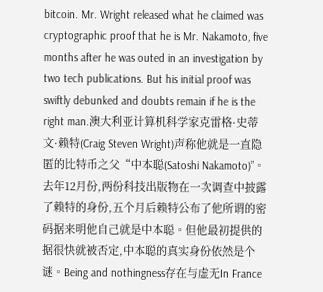bitcoin. Mr. Wright released what he claimed was cryptographic proof that he is Mr. Nakamoto, five months after he was outed in an investigation by two tech publications. But his initial proof was swiftly debunked and doubts remain if he is the right man.澳大利亚计算机科学家克雷格·史蒂文·赖特(Craig Steven Wright)声称他就是一直隐匿的比特币之父“中本聪(Satoshi Nakamoto)”。去年12月份,两份科技出版物在一次调查中披露了赖特的身份,五个月后赖特公布了他所谓的密码据来明他自己就是中本聪。但他最初提供的据很快就被否定,中本聪的真实身份依然是个谜。Being and nothingness存在与虚无In France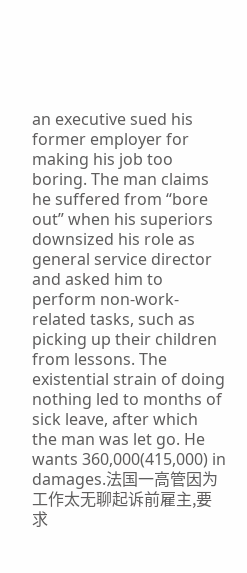an executive sued his former employer for making his job too boring. The man claims he suffered from “bore out” when his superiors downsized his role as general service director and asked him to perform non-work-related tasks, such as picking up their children from lessons. The existential strain of doing nothing led to months of sick leave, after which the man was let go. He wants 360,000(415,000) in damages.法国一高管因为工作太无聊起诉前雇主,要求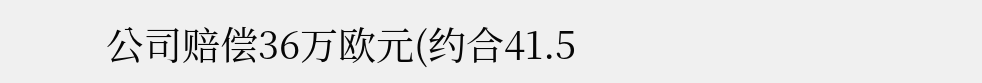公司赔偿36万欧元(约合41.5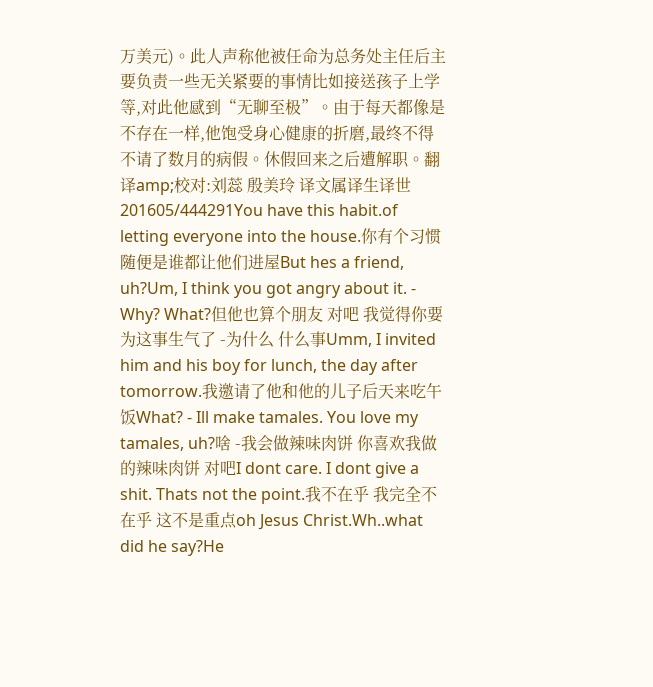万美元)。此人声称他被任命为总务处主任后主要负责一些无关紧要的事情比如接送孩子上学等,对此他感到“无聊至极”。由于每天都像是不存在一样,他饱受身心健康的折磨,最终不得不请了数月的病假。休假回来之后遭解职。翻译amp;校对:刘蕊 殷美玲 译文属译生译世201605/444291You have this habit.of letting everyone into the house.你有个习惯 随便是谁都让他们进屋But hes a friend, uh?Um, I think you got angry about it. - Why? What?但他也算个朋友 对吧 我觉得你要为这事生气了 -为什么 什么事Umm, I invited him and his boy for lunch, the day after tomorrow.我邀请了他和他的儿子后天来吃午饭What? - Ill make tamales. You love my tamales, uh?啥 -我会做辣味肉饼 你喜欢我做的辣味肉饼 对吧I dont care. I dont give a shit. Thats not the point.我不在乎 我完全不在乎 这不是重点oh Jesus Christ.Wh..what did he say?He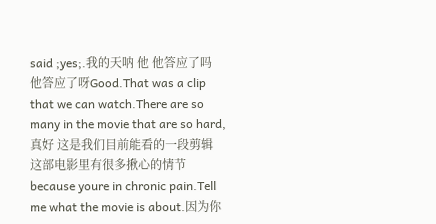said ;yes;.我的天呐 他 他答应了吗 他答应了呀Good.That was a clip that we can watch.There are so many in the movie that are so hard,真好 这是我们目前能看的一段剪辑 这部电影里有很多揪心的情节because youre in chronic pain.Tell me what the movie is about.因为你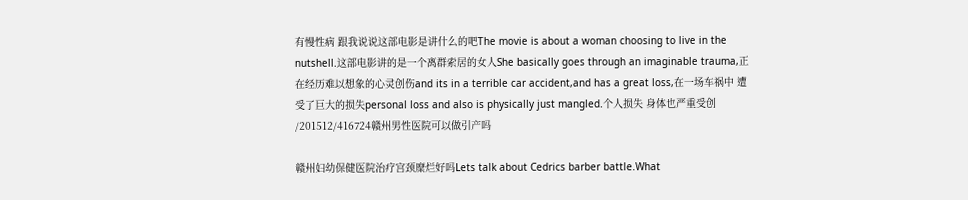有慢性病 跟我说说这部电影是讲什么的吧The movie is about a woman choosing to live in the nutshell.这部电影讲的是一个离群索居的女人She basically goes through an imaginable trauma,正在经历难以想象的心灵创伤and its in a terrible car accident,and has a great loss,在一场车祸中 遭受了巨大的损失personal loss and also is physically just mangled.个人损失 身体也严重受创 /201512/416724赣州男性医院可以做引产吗

赣州妇幼保健医院治疗宫颈糜烂好吗Lets talk about Cedrics barber battle.What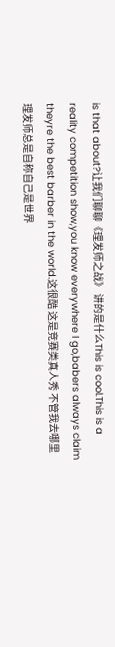is that about?让我们聊聊《理发师之战》 讲的是什么This is cool.This is a reality competition show,you know everywhere I go,babers always claim theyre the best barber in the world.这很酷 这是竞赛类真人秀 不管我去哪里 理发师总是自称自己是世界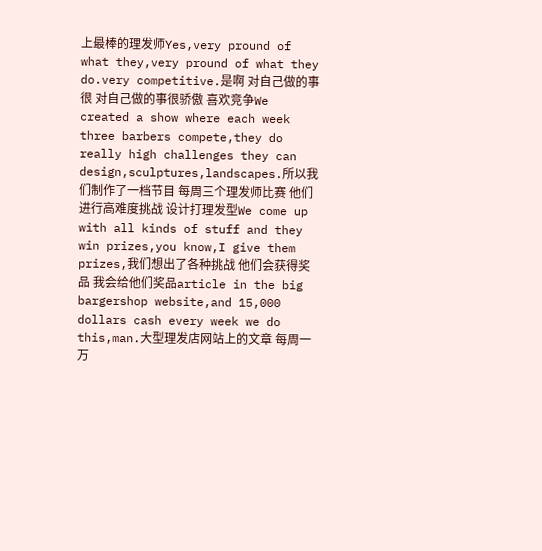上最棒的理发师Yes,very pround of what they,very pround of what they do.very competitive.是啊 对自己做的事很 对自己做的事很骄傲 喜欢竞争We created a show where each week three barbers compete,they do really high challenges they can design,sculptures,landscapes.所以我们制作了一档节目 每周三个理发师比赛 他们进行高难度挑战 设计打理发型We come up with all kinds of stuff and they win prizes,you know,I give them prizes,我们想出了各种挑战 他们会获得奖品 我会给他们奖品article in the big bargershop website,and 15,000 dollars cash every week we do this,man.大型理发店网站上的文章 每周一万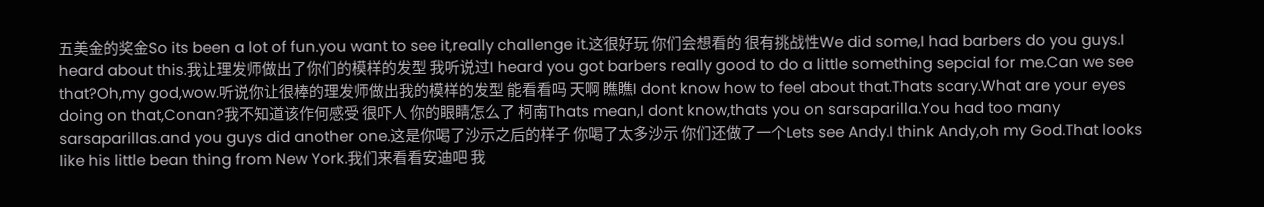五美金的奖金So its been a lot of fun.you want to see it,really challenge it.这很好玩 你们会想看的 很有挑战性We did some,I had barbers do you guys.I heard about this.我让理发师做出了你们的模样的发型 我听说过I heard you got barbers really good to do a little something sepcial for me.Can we see that?Oh,my god,wow.听说你让很棒的理发师做出我的模样的发型 能看看吗 天啊 瞧瞧I dont know how to feel about that.Thats scary.What are your eyes doing on that,Conan?我不知道该作何感受 很吓人 你的眼睛怎么了 柯南Thats mean,I dont know,thats you on sarsaparilla.You had too many sarsaparillas.and you guys did another one.这是你喝了沙示之后的样子 你喝了太多沙示 你们还做了一个Lets see Andy.I think Andy,oh my God.That looks like his little bean thing from New York.我们来看看安迪吧 我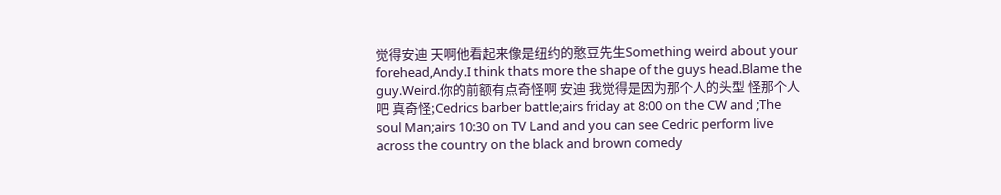觉得安迪 天啊他看起来像是纽约的憨豆先生Something weird about your forehead,Andy.I think thats more the shape of the guys head.Blame the guy.Weird.你的前额有点奇怪啊 安迪 我觉得是因为那个人的头型 怪那个人吧 真奇怪;Cedrics barber battle;airs friday at 8:00 on the CW and ;The soul Man;airs 10:30 on TV Land and you can see Cedric perform live across the country on the black and brown comedy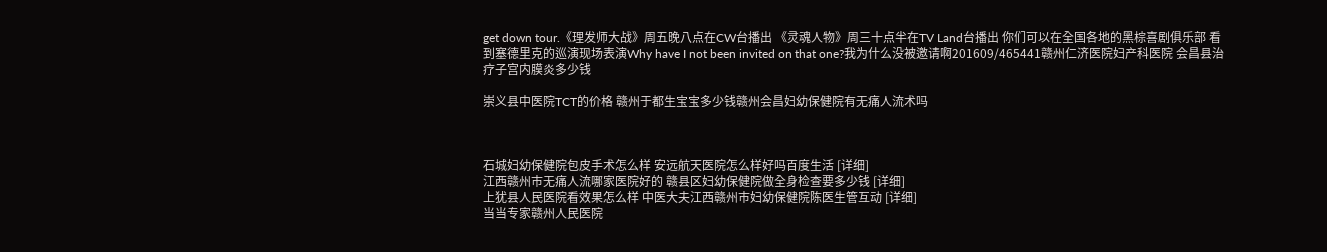get down tour.《理发师大战》周五晚八点在CW台播出 《灵魂人物》周三十点半在TV Land台播出 你们可以在全国各地的黑棕喜剧俱乐部 看到塞德里克的巡演现场表演Why have I not been invited on that one?我为什么没被邀请啊201609/465441赣州仁济医院妇产科医院 会昌县治疗子宫内膜炎多少钱

崇义县中医院TCT的价格 赣州于都生宝宝多少钱赣州会昌妇幼保健院有无痛人流术吗



石城妇幼保健院包皮手术怎么样 安远航天医院怎么样好吗百度生活 [详细]
江西赣州市无痛人流哪家医院好的 赣县区妇幼保健院做全身检查要多少钱 [详细]
上犹县人民医院看效果怎么样 中医大夫江西赣州市妇幼保健院陈医生管互动 [详细]
当当专家赣州人民医院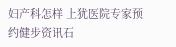妇产科怎样 上犹医院专家预约健步资讯石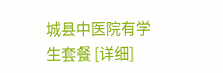城县中医院有学生套餐 [详细]